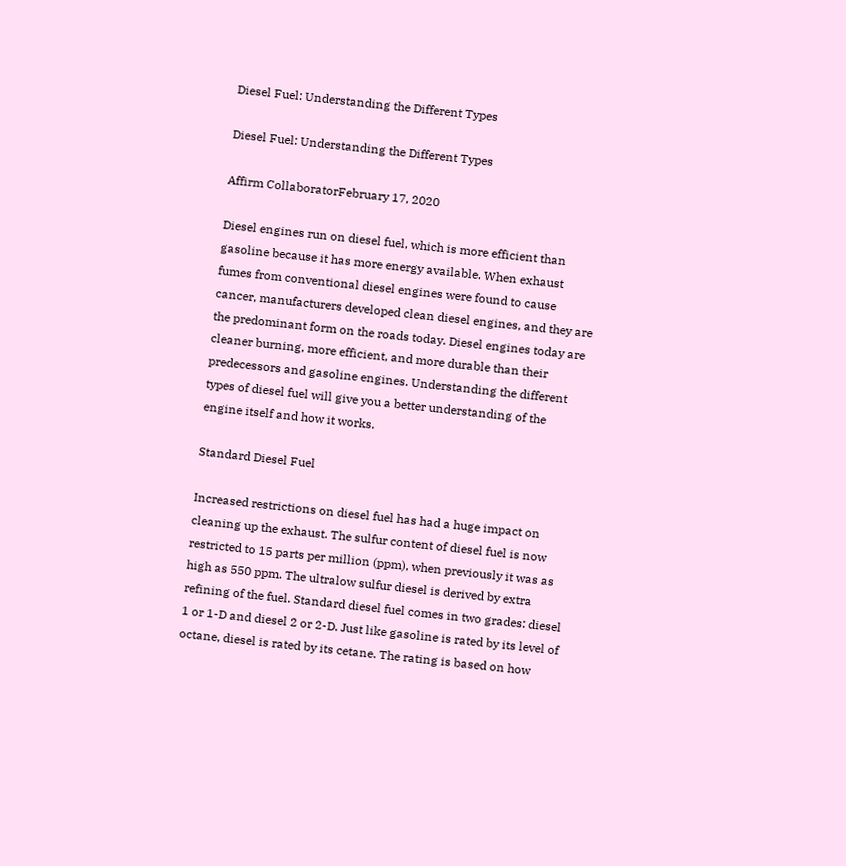Diesel Fuel: Understanding the Different Types

Diesel Fuel: Understanding the Different Types

Affirm CollaboratorFebruary 17, 2020

Diesel engines run on diesel fuel, which is more efficient than gasoline because it has more energy available. When exhaust fumes from conventional diesel engines were found to cause cancer, manufacturers developed clean diesel engines, and they are the predominant form on the roads today. Diesel engines today are cleaner burning, more efficient, and more durable than their predecessors and gasoline engines. Understanding the different types of diesel fuel will give you a better understanding of the engine itself and how it works.

Standard Diesel Fuel

Increased restrictions on diesel fuel has had a huge impact on cleaning up the exhaust. The sulfur content of diesel fuel is now restricted to 15 parts per million (ppm), when previously it was as high as 550 ppm. The ultralow sulfur diesel is derived by extra refining of the fuel. Standard diesel fuel comes in two grades: diesel 1 or 1-D and diesel 2 or 2-D. Just like gasoline is rated by its level of octane, diesel is rated by its cetane. The rating is based on how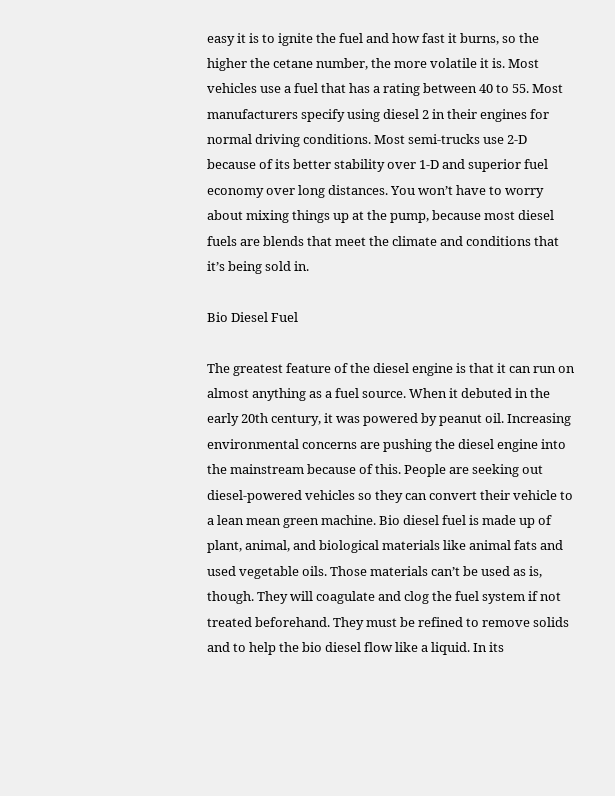easy it is to ignite the fuel and how fast it burns, so the higher the cetane number, the more volatile it is. Most vehicles use a fuel that has a rating between 40 to 55. Most manufacturers specify using diesel 2 in their engines for normal driving conditions. Most semi-trucks use 2-D because of its better stability over 1-D and superior fuel economy over long distances. You won’t have to worry about mixing things up at the pump, because most diesel fuels are blends that meet the climate and conditions that it’s being sold in.

Bio Diesel Fuel

The greatest feature of the diesel engine is that it can run on almost anything as a fuel source. When it debuted in the early 20th century, it was powered by peanut oil. Increasing environmental concerns are pushing the diesel engine into the mainstream because of this. People are seeking out diesel-powered vehicles so they can convert their vehicle to a lean mean green machine. Bio diesel fuel is made up of plant, animal, and biological materials like animal fats and used vegetable oils. Those materials can’t be used as is, though. They will coagulate and clog the fuel system if not treated beforehand. They must be refined to remove solids and to help the bio diesel flow like a liquid. In its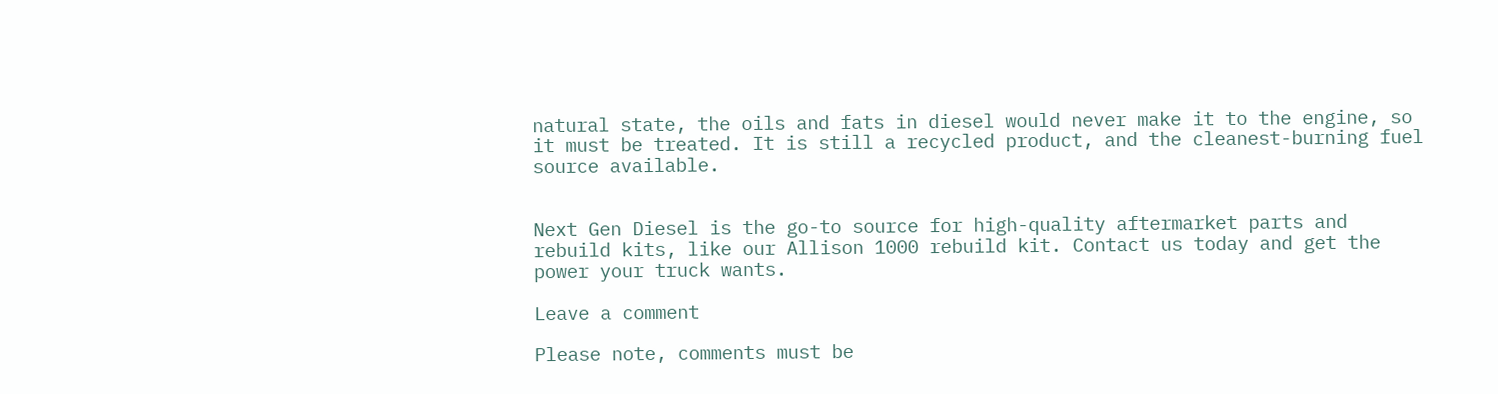natural state, the oils and fats in diesel would never make it to the engine, so it must be treated. It is still a recycled product, and the cleanest-burning fuel source available.


Next Gen Diesel is the go-to source for high-quality aftermarket parts and rebuild kits, like our Allison 1000 rebuild kit. Contact us today and get the power your truck wants.

Leave a comment

Please note, comments must be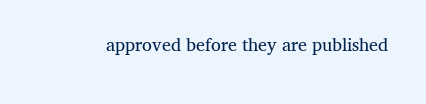approved before they are published